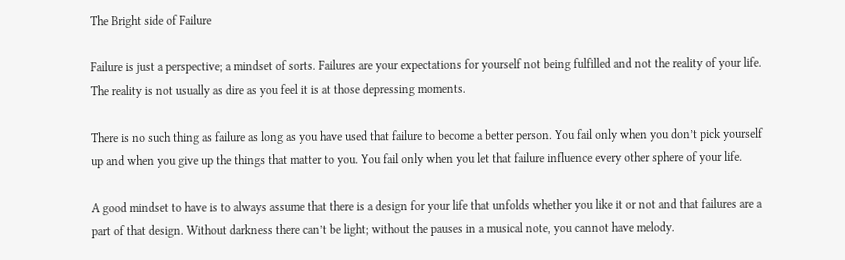The Bright side of Failure

Failure is just a perspective; a mindset of sorts. Failures are your expectations for yourself not being fulfilled and not the reality of your life. The reality is not usually as dire as you feel it is at those depressing moments.

There is no such thing as failure as long as you have used that failure to become a better person. You fail only when you don’t pick yourself up and when you give up the things that matter to you. You fail only when you let that failure influence every other sphere of your life.

A good mindset to have is to always assume that there is a design for your life that unfolds whether you like it or not and that failures are a part of that design. Without darkness there can’t be light; without the pauses in a musical note, you cannot have melody.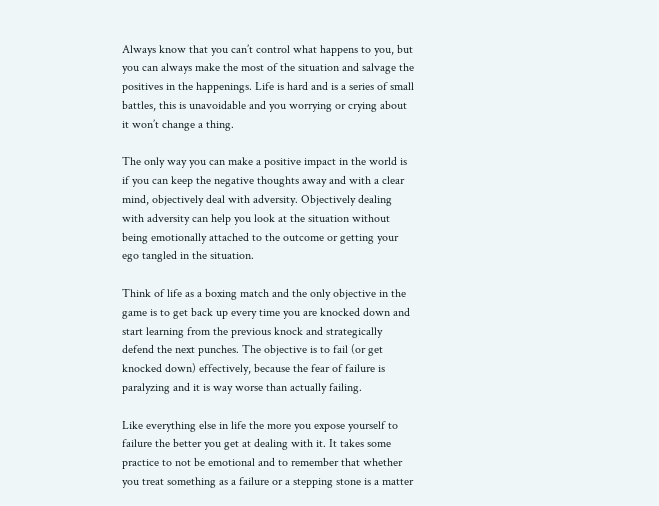Always know that you can’t control what happens to you, but you can always make the most of the situation and salvage the positives in the happenings. Life is hard and is a series of small battles, this is unavoidable and you worrying or crying about it won’t change a thing.

The only way you can make a positive impact in the world is if you can keep the negative thoughts away and with a clear mind, objectively deal with adversity. Objectively dealing with adversity can help you look at the situation without being emotionally attached to the outcome or getting your ego tangled in the situation.

Think of life as a boxing match and the only objective in the game is to get back up every time you are knocked down and start learning from the previous knock and strategically defend the next punches. The objective is to fail (or get knocked down) effectively, because the fear of failure is paralyzing and it is way worse than actually failing.

Like everything else in life the more you expose yourself to failure the better you get at dealing with it. It takes some practice to not be emotional and to remember that whether you treat something as a failure or a stepping stone is a matter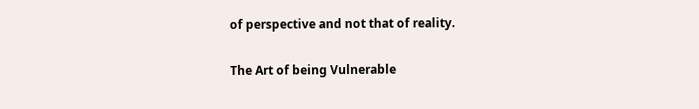of perspective and not that of reality.

The Art of being Vulnerable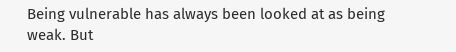Being vulnerable has always been looked at as being weak. But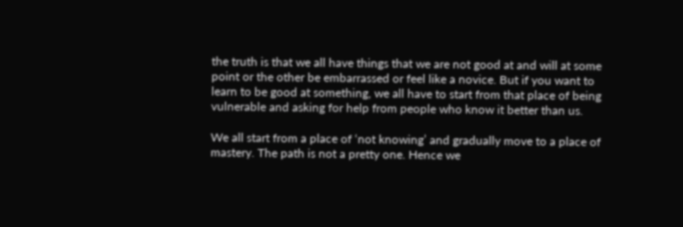the truth is that we all have things that we are not good at and will at some point or the other be embarrassed or feel like a novice. But if you want to learn to be good at something, we all have to start from that place of being vulnerable and asking for help from people who know it better than us.

We all start from a place of ‘not knowing’ and gradually move to a place of mastery. The path is not a pretty one. Hence we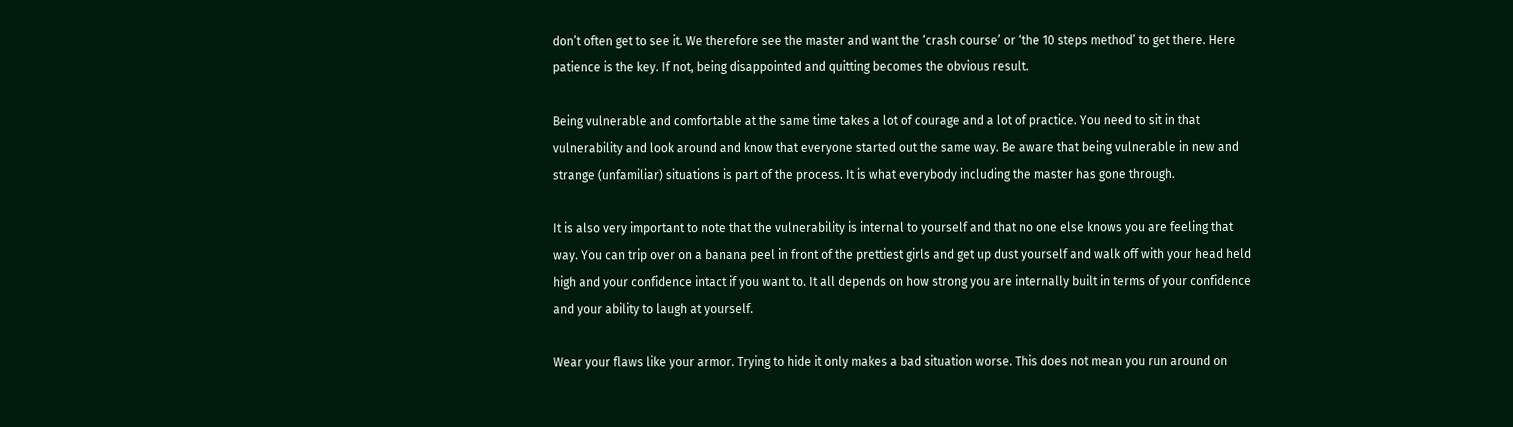don’t often get to see it. We therefore see the master and want the ‘crash course’ or ‘the 10 steps method’ to get there. Here patience is the key. If not, being disappointed and quitting becomes the obvious result.

Being vulnerable and comfortable at the same time takes a lot of courage and a lot of practice. You need to sit in that vulnerability and look around and know that everyone started out the same way. Be aware that being vulnerable in new and strange (unfamiliar) situations is part of the process. It is what everybody including the master has gone through.

It is also very important to note that the vulnerability is internal to yourself and that no one else knows you are feeling that way. You can trip over on a banana peel in front of the prettiest girls and get up dust yourself and walk off with your head held high and your confidence intact if you want to. It all depends on how strong you are internally built in terms of your confidence and your ability to laugh at yourself.

Wear your flaws like your armor. Trying to hide it only makes a bad situation worse. This does not mean you run around on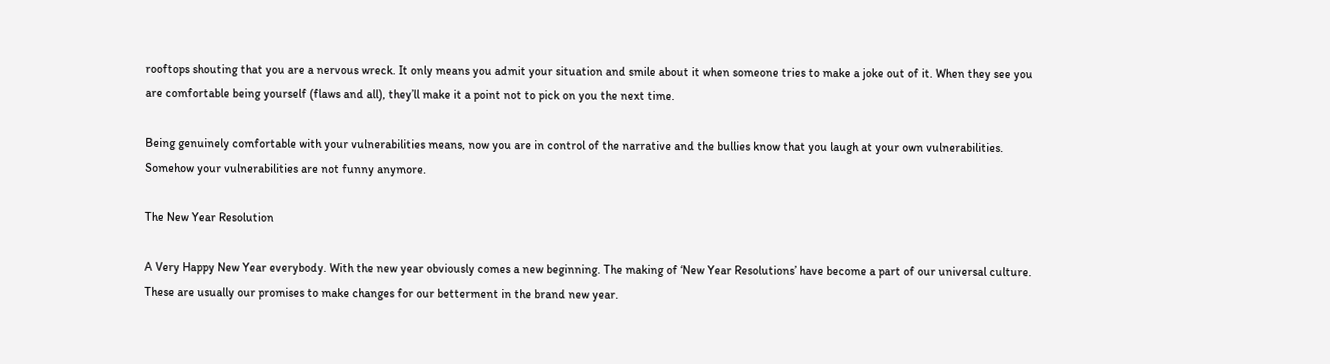rooftops shouting that you are a nervous wreck. It only means you admit your situation and smile about it when someone tries to make a joke out of it. When they see you are comfortable being yourself (flaws and all), they’ll make it a point not to pick on you the next time.

Being genuinely comfortable with your vulnerabilities means, now you are in control of the narrative and the bullies know that you laugh at your own vulnerabilities. Somehow your vulnerabilities are not funny anymore.

The New Year Resolution

A Very Happy New Year everybody. With the new year obviously comes a new beginning. The making of ‘New Year Resolutions’ have become a part of our universal culture. These are usually our promises to make changes for our betterment in the brand new year.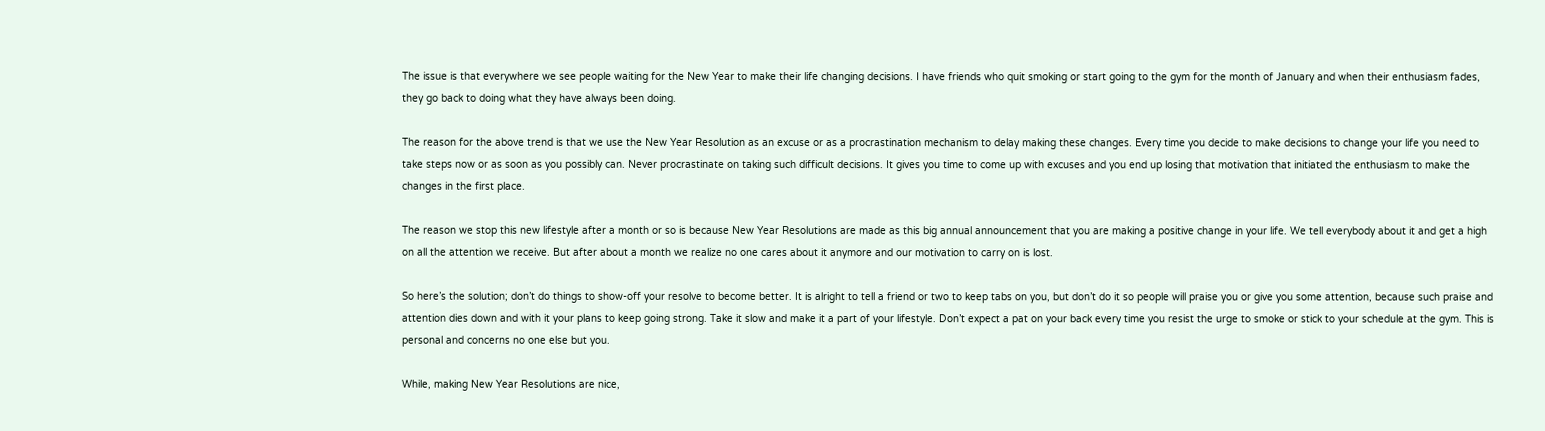The issue is that everywhere we see people waiting for the New Year to make their life changing decisions. I have friends who quit smoking or start going to the gym for the month of January and when their enthusiasm fades, they go back to doing what they have always been doing.

The reason for the above trend is that we use the New Year Resolution as an excuse or as a procrastination mechanism to delay making these changes. Every time you decide to make decisions to change your life you need to take steps now or as soon as you possibly can. Never procrastinate on taking such difficult decisions. It gives you time to come up with excuses and you end up losing that motivation that initiated the enthusiasm to make the changes in the first place.

The reason we stop this new lifestyle after a month or so is because New Year Resolutions are made as this big annual announcement that you are making a positive change in your life. We tell everybody about it and get a high on all the attention we receive. But after about a month we realize no one cares about it anymore and our motivation to carry on is lost.

So here’s the solution; don’t do things to show-off your resolve to become better. It is alright to tell a friend or two to keep tabs on you, but don’t do it so people will praise you or give you some attention, because such praise and attention dies down and with it your plans to keep going strong. Take it slow and make it a part of your lifestyle. Don’t expect a pat on your back every time you resist the urge to smoke or stick to your schedule at the gym. This is personal and concerns no one else but you.

While, making New Year Resolutions are nice,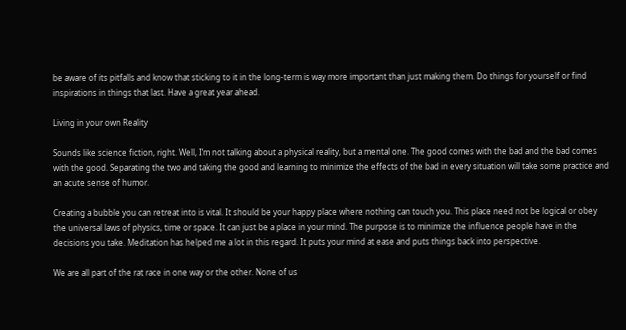be aware of its pitfalls and know that sticking to it in the long-term is way more important than just making them. Do things for yourself or find inspirations in things that last. Have a great year ahead.

Living in your own Reality

Sounds like science fiction, right. Well, I’m not talking about a physical reality, but a mental one. The good comes with the bad and the bad comes with the good. Separating the two and taking the good and learning to minimize the effects of the bad in every situation will take some practice and an acute sense of humor.

Creating a bubble you can retreat into is vital. It should be your happy place where nothing can touch you. This place need not be logical or obey the universal laws of physics, time or space. It can just be a place in your mind. The purpose is to minimize the influence people have in the decisions you take. Meditation has helped me a lot in this regard. It puts your mind at ease and puts things back into perspective.

We are all part of the rat race in one way or the other. None of us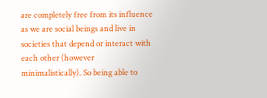are completely free from its influence as we are social beings and live in societies that depend or interact with each other (however minimalistically). So being able to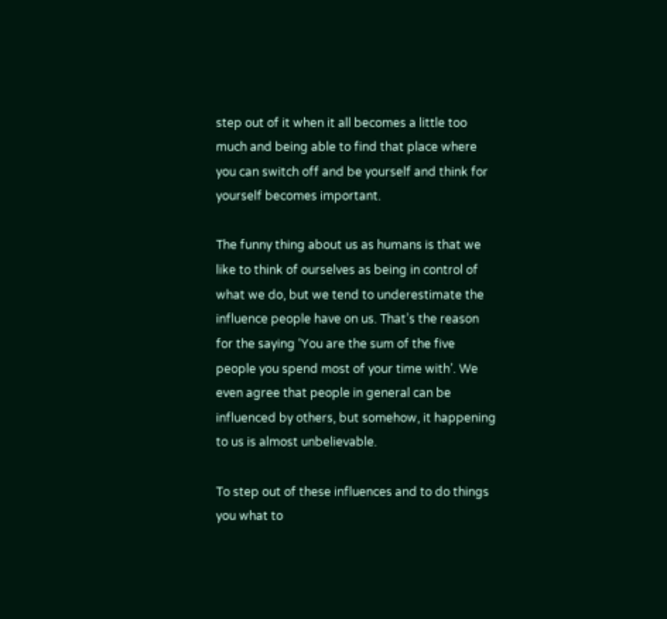step out of it when it all becomes a little too much and being able to find that place where you can switch off and be yourself and think for yourself becomes important.

The funny thing about us as humans is that we like to think of ourselves as being in control of what we do, but we tend to underestimate the influence people have on us. That’s the reason for the saying ‘You are the sum of the five people you spend most of your time with’. We even agree that people in general can be influenced by others, but somehow, it happening to us is almost unbelievable.

To step out of these influences and to do things you what to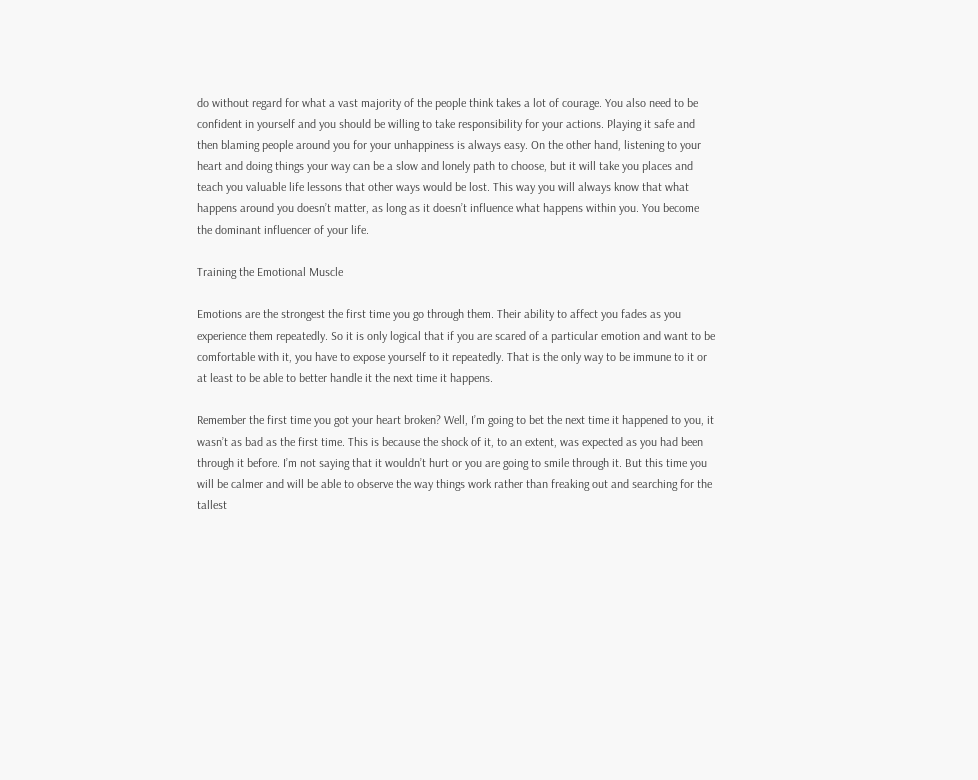do without regard for what a vast majority of the people think takes a lot of courage. You also need to be confident in yourself and you should be willing to take responsibility for your actions. Playing it safe and then blaming people around you for your unhappiness is always easy. On the other hand, listening to your heart and doing things your way can be a slow and lonely path to choose, but it will take you places and teach you valuable life lessons that other ways would be lost. This way you will always know that what happens around you doesn’t matter, as long as it doesn’t influence what happens within you. You become the dominant influencer of your life.

Training the Emotional Muscle

Emotions are the strongest the first time you go through them. Their ability to affect you fades as you experience them repeatedly. So it is only logical that if you are scared of a particular emotion and want to be comfortable with it, you have to expose yourself to it repeatedly. That is the only way to be immune to it or at least to be able to better handle it the next time it happens.

Remember the first time you got your heart broken? Well, I’m going to bet the next time it happened to you, it wasn’t as bad as the first time. This is because the shock of it, to an extent, was expected as you had been through it before. I’m not saying that it wouldn’t hurt or you are going to smile through it. But this time you will be calmer and will be able to observe the way things work rather than freaking out and searching for the tallest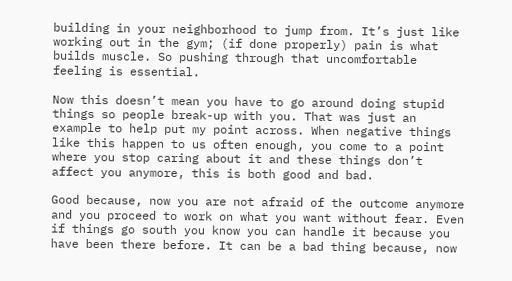building in your neighborhood to jump from. It’s just like working out in the gym; (if done properly) pain is what builds muscle. So pushing through that uncomfortable feeling is essential.

Now this doesn’t mean you have to go around doing stupid things so people break-up with you. That was just an example to help put my point across. When negative things like this happen to us often enough, you come to a point where you stop caring about it and these things don’t affect you anymore, this is both good and bad.

Good because, now you are not afraid of the outcome anymore and you proceed to work on what you want without fear. Even if things go south you know you can handle it because you have been there before. It can be a bad thing because, now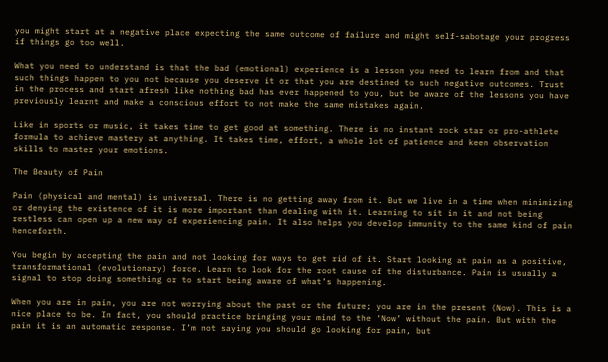you might start at a negative place expecting the same outcome of failure and might self-sabotage your progress if things go too well.

What you need to understand is that the bad (emotional) experience is a lesson you need to learn from and that such things happen to you not because you deserve it or that you are destined to such negative outcomes. Trust in the process and start afresh like nothing bad has ever happened to you, but be aware of the lessons you have previously learnt and make a conscious effort to not make the same mistakes again.

Like in sports or music, it takes time to get good at something. There is no instant rock star or pro-athlete formula to achieve mastery at anything. It takes time, effort, a whole lot of patience and keen observation skills to master your emotions.

The Beauty of Pain

Pain (physical and mental) is universal. There is no getting away from it. But we live in a time when minimizing or denying the existence of it is more important than dealing with it. Learning to sit in it and not being restless can open up a new way of experiencing pain. It also helps you develop immunity to the same kind of pain henceforth.

You begin by accepting the pain and not looking for ways to get rid of it. Start looking at pain as a positive, transformational (evolutionary) force. Learn to look for the root cause of the disturbance. Pain is usually a signal to stop doing something or to start being aware of what’s happening.

When you are in pain, you are not worrying about the past or the future; you are in the present (Now). This is a nice place to be. In fact, you should practice bringing your mind to the ‘Now’ without the pain. But with the pain it is an automatic response. I’m not saying you should go looking for pain, but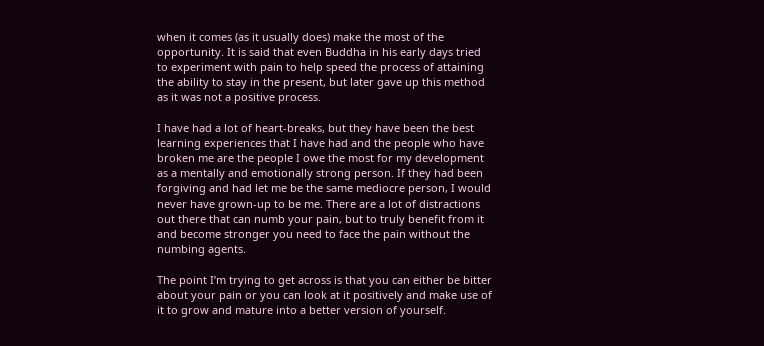when it comes (as it usually does) make the most of the opportunity. It is said that even Buddha in his early days tried to experiment with pain to help speed the process of attaining the ability to stay in the present, but later gave up this method as it was not a positive process.

I have had a lot of heart-breaks, but they have been the best learning experiences that I have had and the people who have broken me are the people I owe the most for my development as a mentally and emotionally strong person. If they had been forgiving and had let me be the same mediocre person, I would never have grown-up to be me. There are a lot of distractions out there that can numb your pain, but to truly benefit from it and become stronger you need to face the pain without the numbing agents.

The point I’m trying to get across is that you can either be bitter about your pain or you can look at it positively and make use of it to grow and mature into a better version of yourself.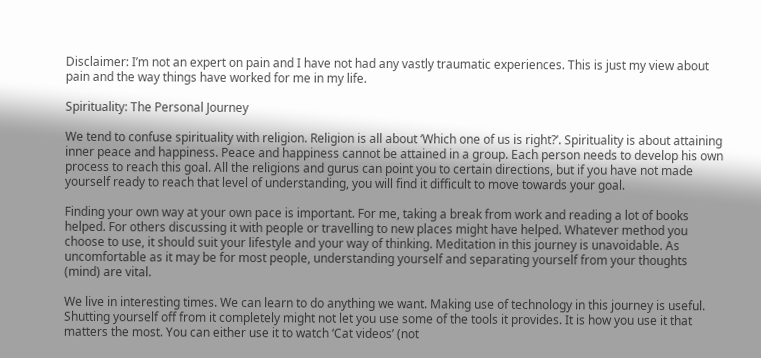Disclaimer: I’m not an expert on pain and I have not had any vastly traumatic experiences. This is just my view about pain and the way things have worked for me in my life.

Spirituality: The Personal Journey

We tend to confuse spirituality with religion. Religion is all about ‘Which one of us is right?’. Spirituality is about attaining inner peace and happiness. Peace and happiness cannot be attained in a group. Each person needs to develop his own process to reach this goal. All the religions and gurus can point you to certain directions, but if you have not made yourself ready to reach that level of understanding, you will find it difficult to move towards your goal.

Finding your own way at your own pace is important. For me, taking a break from work and reading a lot of books helped. For others discussing it with people or travelling to new places might have helped. Whatever method you choose to use, it should suit your lifestyle and your way of thinking. Meditation in this journey is unavoidable. As uncomfortable as it may be for most people, understanding yourself and separating yourself from your thoughts (mind) are vital.

We live in interesting times. We can learn to do anything we want. Making use of technology in this journey is useful. Shutting yourself off from it completely might not let you use some of the tools it provides. It is how you use it that matters the most. You can either use it to watch ‘Cat videos’ (not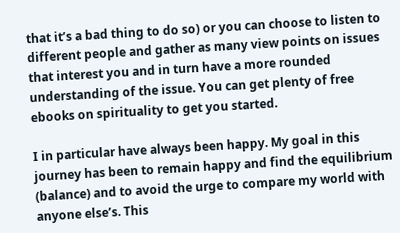that it’s a bad thing to do so) or you can choose to listen to different people and gather as many view points on issues that interest you and in turn have a more rounded understanding of the issue. You can get plenty of free ebooks on spirituality to get you started.

I in particular have always been happy. My goal in this journey has been to remain happy and find the equilibrium (balance) and to avoid the urge to compare my world with anyone else’s. This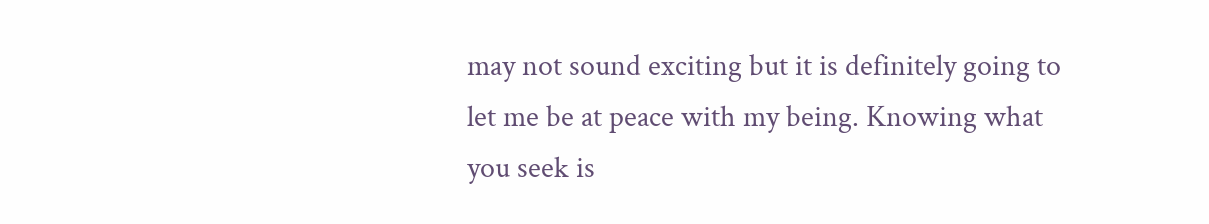may not sound exciting but it is definitely going to let me be at peace with my being. Knowing what you seek is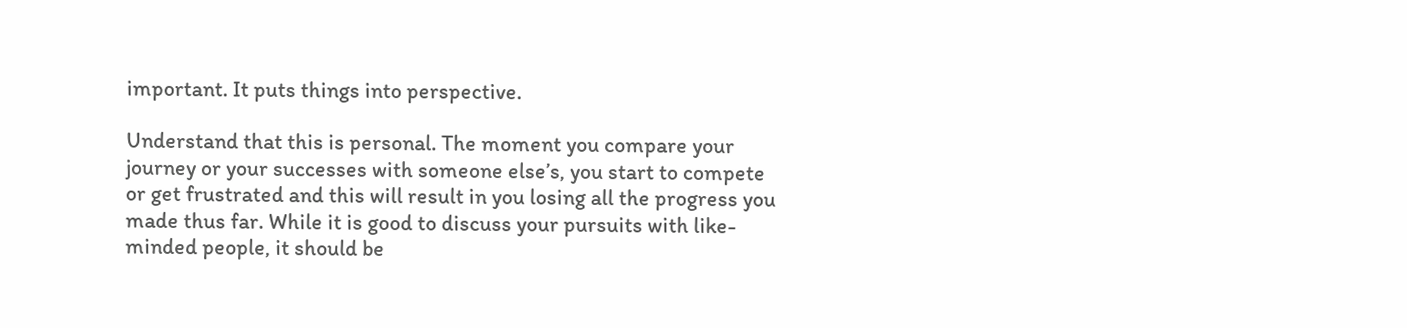important. It puts things into perspective.

Understand that this is personal. The moment you compare your journey or your successes with someone else’s, you start to compete or get frustrated and this will result in you losing all the progress you made thus far. While it is good to discuss your pursuits with like-minded people, it should be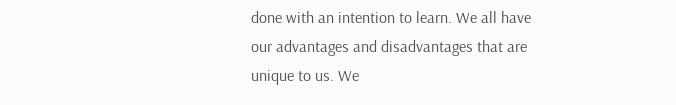done with an intention to learn. We all have our advantages and disadvantages that are unique to us. We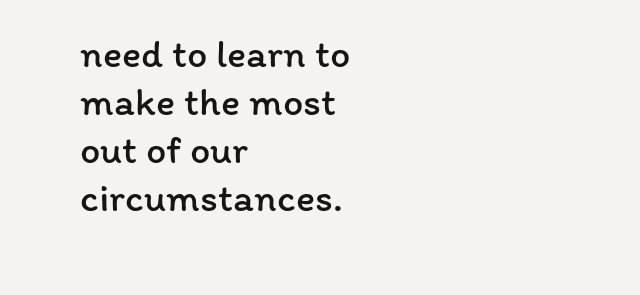need to learn to make the most out of our circumstances.